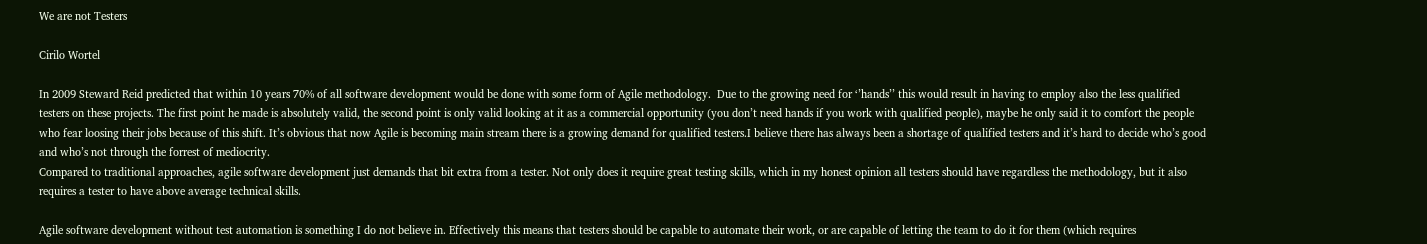We are not Testers

Cirilo Wortel

In 2009 Steward Reid predicted that within 10 years 70% of all software development would be done with some form of Agile methodology.  Due to the growing need for ‘’hands’’ this would result in having to employ also the less qualified testers on these projects. The first point he made is absolutely valid, the second point is only valid looking at it as a commercial opportunity (you don’t need hands if you work with qualified people), maybe he only said it to comfort the people who fear loosing their jobs because of this shift. It’s obvious that now Agile is becoming main stream there is a growing demand for qualified testers.I believe there has always been a shortage of qualified testers and it’s hard to decide who’s good and who’s not through the forrest of mediocrity.
Compared to traditional approaches, agile software development just demands that bit extra from a tester. Not only does it require great testing skills, which in my honest opinion all testers should have regardless the methodology, but it also requires a tester to have above average technical skills.

Agile software development without test automation is something I do not believe in. Effectively this means that testers should be capable to automate their work, or are capable of letting the team to do it for them (which requires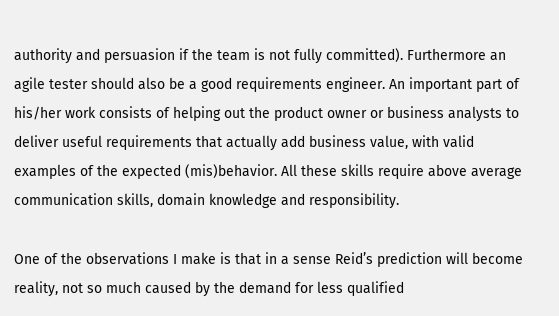authority and persuasion if the team is not fully committed). Furthermore an agile tester should also be a good requirements engineer. An important part of his/her work consists of helping out the product owner or business analysts to deliver useful requirements that actually add business value, with valid examples of the expected (mis)behavior. All these skills require above average communication skills, domain knowledge and responsibility.

One of the observations I make is that in a sense Reid’s prediction will become reality, not so much caused by the demand for less qualified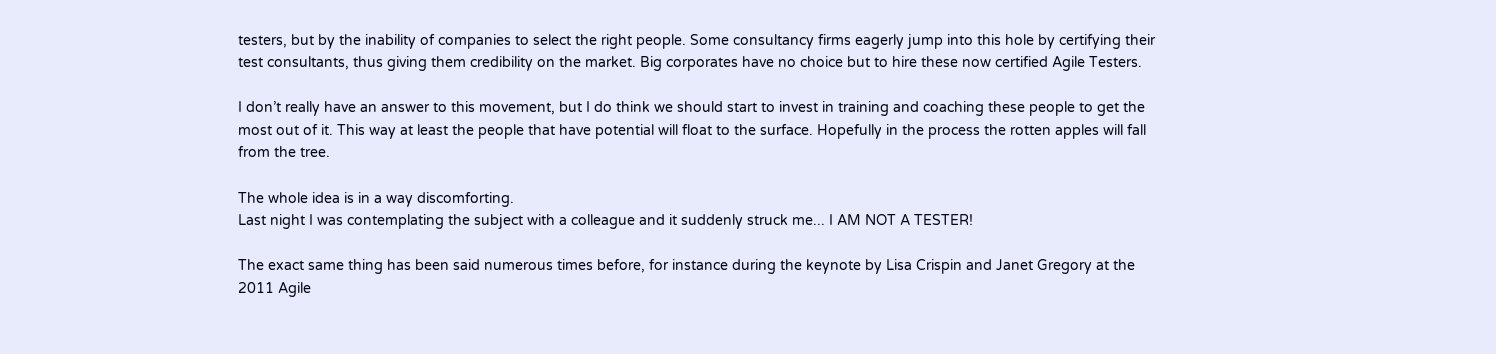testers, but by the inability of companies to select the right people. Some consultancy firms eagerly jump into this hole by certifying their test consultants, thus giving them credibility on the market. Big corporates have no choice but to hire these now certified Agile Testers.

I don’t really have an answer to this movement, but I do think we should start to invest in training and coaching these people to get the most out of it. This way at least the people that have potential will float to the surface. Hopefully in the process the rotten apples will fall from the tree.

The whole idea is in a way discomforting.
Last night I was contemplating the subject with a colleague and it suddenly struck me... I AM NOT A TESTER!

The exact same thing has been said numerous times before, for instance during the keynote by Lisa Crispin and Janet Gregory at the 2011 Agile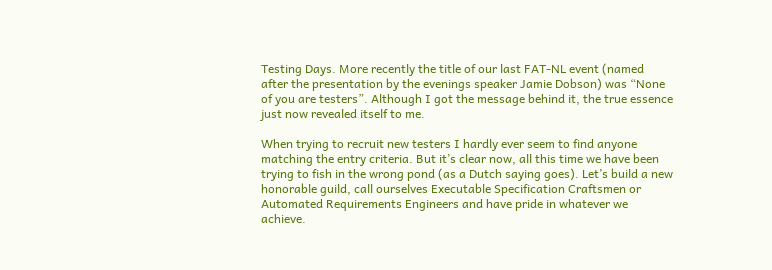Testing Days. More recently the title of our last FAT-NL event (named after the presentation by the evenings speaker Jamie Dobson) was “None of you are testers”. Although I got the message behind it, the true essence just now revealed itself to me.

When trying to recruit new testers I hardly ever seem to find anyone matching the entry criteria. But it’s clear now, all this time we have been trying to fish in the wrong pond (as a Dutch saying goes). Let’s build a new honorable guild, call ourselves Executable Specification Craftsmen or Automated Requirements Engineers and have pride in whatever we achieve.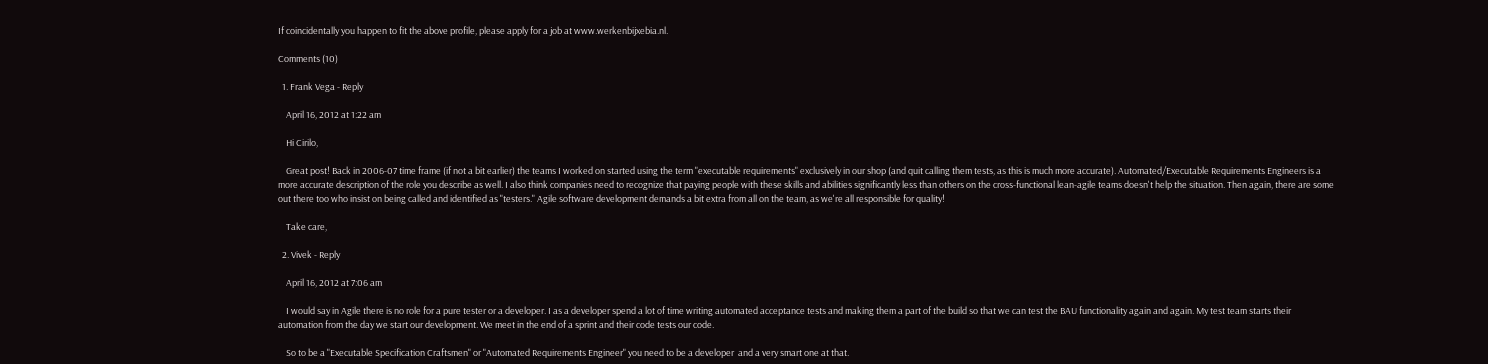If coincidentally you happen to fit the above profile, please apply for a job at www.werkenbijxebia.nl.

Comments (10)

  1. Frank Vega - Reply

    April 16, 2012 at 1:22 am

    Hi Cirilo,

    Great post! Back in 2006-07 time frame (if not a bit earlier) the teams I worked on started using the term "executable requirements" exclusively in our shop (and quit calling them tests, as this is much more accurate). Automated/Executable Requirements Engineers is a more accurate description of the role you describe as well. I also think companies need to recognize that paying people with these skills and abilities significantly less than others on the cross-functional lean-agile teams doesn't help the situation. Then again, there are some out there too who insist on being called and identified as "testers." Agile software development demands a bit extra from all on the team, as we're all responsible for quality!

    Take care,

  2. Vivek - Reply

    April 16, 2012 at 7:06 am

    I would say in Agile there is no role for a pure tester or a developer. I as a developer spend a lot of time writing automated acceptance tests and making them a part of the build so that we can test the BAU functionality again and again. My test team starts their automation from the day we start our development. We meet in the end of a sprint and their code tests our code.

    So to be a "Executable Specification Craftsmen" or "Automated Requirements Engineer" you need to be a developer  and a very smart one at that.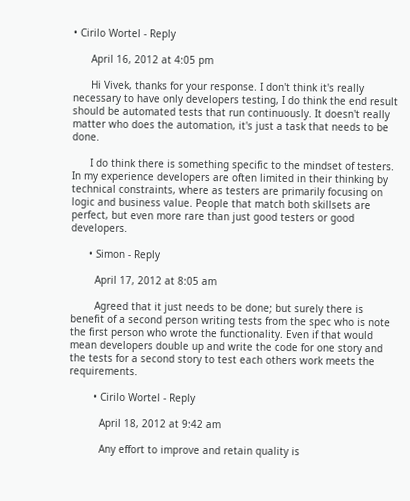• Cirilo Wortel - Reply

      April 16, 2012 at 4:05 pm

      Hi Vivek, thanks for your response. I don't think it's really necessary to have only developers testing, I do think the end result should be automated tests that run continuously. It doesn't really matter who does the automation, it's just a task that needs to be done.

      I do think there is something specific to the mindset of testers. In my experience developers are often limited in their thinking by technical constraints, where as testers are primarily focusing on logic and business value. People that match both skillsets are perfect, but even more rare than just good testers or good developers.

      • Simon - Reply

        April 17, 2012 at 8:05 am

        Agreed that it just needs to be done; but surely there is benefit of a second person writing tests from the spec who is note the first person who wrote the functionality. Even if that would mean developers double up and write the code for one story and the tests for a second story to test each others work meets the requirements.

        • Cirilo Wortel - Reply

          April 18, 2012 at 9:42 am

          Any effort to improve and retain quality is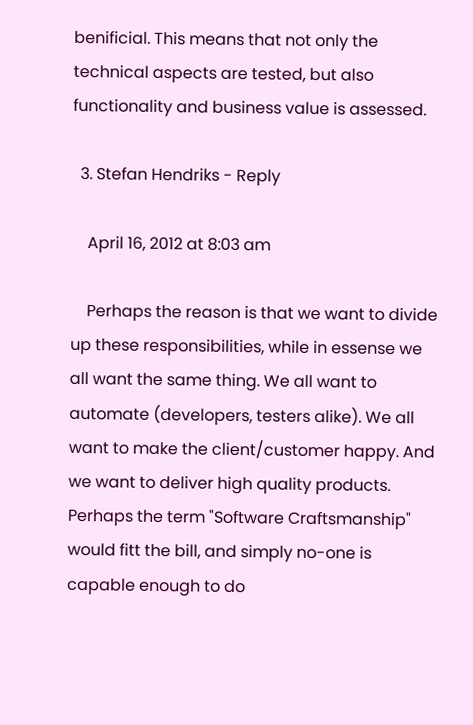benificial. This means that not only the technical aspects are tested, but also functionality and business value is assessed.

  3. Stefan Hendriks - Reply

    April 16, 2012 at 8:03 am

    Perhaps the reason is that we want to divide up these responsibilities, while in essense we all want the same thing. We all want to automate (developers, testers alike). We all want to make the client/customer happy. And we want to deliver high quality products. Perhaps the term "Software Craftsmanship" would fitt the bill, and simply no-one is capable enough to do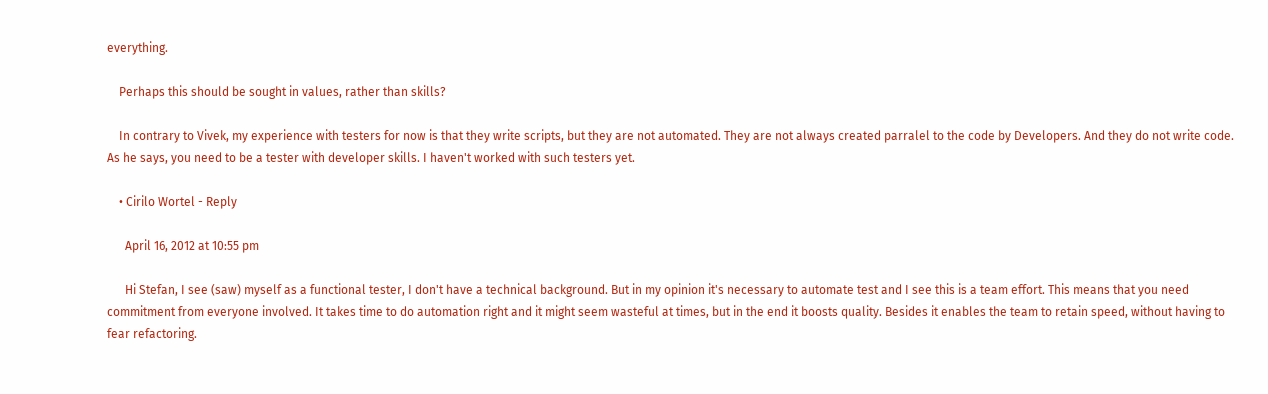everything.

    Perhaps this should be sought in values, rather than skills?

    In contrary to Vivek, my experience with testers for now is that they write scripts, but they are not automated. They are not always created parralel to the code by Developers. And they do not write code. As he says, you need to be a tester with developer skills. I haven't worked with such testers yet.

    • Cirilo Wortel - Reply

      April 16, 2012 at 10:55 pm

      Hi Stefan, I see (saw) myself as a functional tester, I don't have a technical background. But in my opinion it's necessary to automate test and I see this is a team effort. This means that you need commitment from everyone involved. It takes time to do automation right and it might seem wasteful at times, but in the end it boosts quality. Besides it enables the team to retain speed, without having to fear refactoring.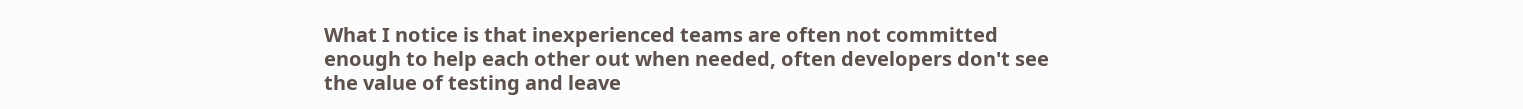What I notice is that inexperienced teams are often not committed enough to help each other out when needed, often developers don't see the value of testing and leave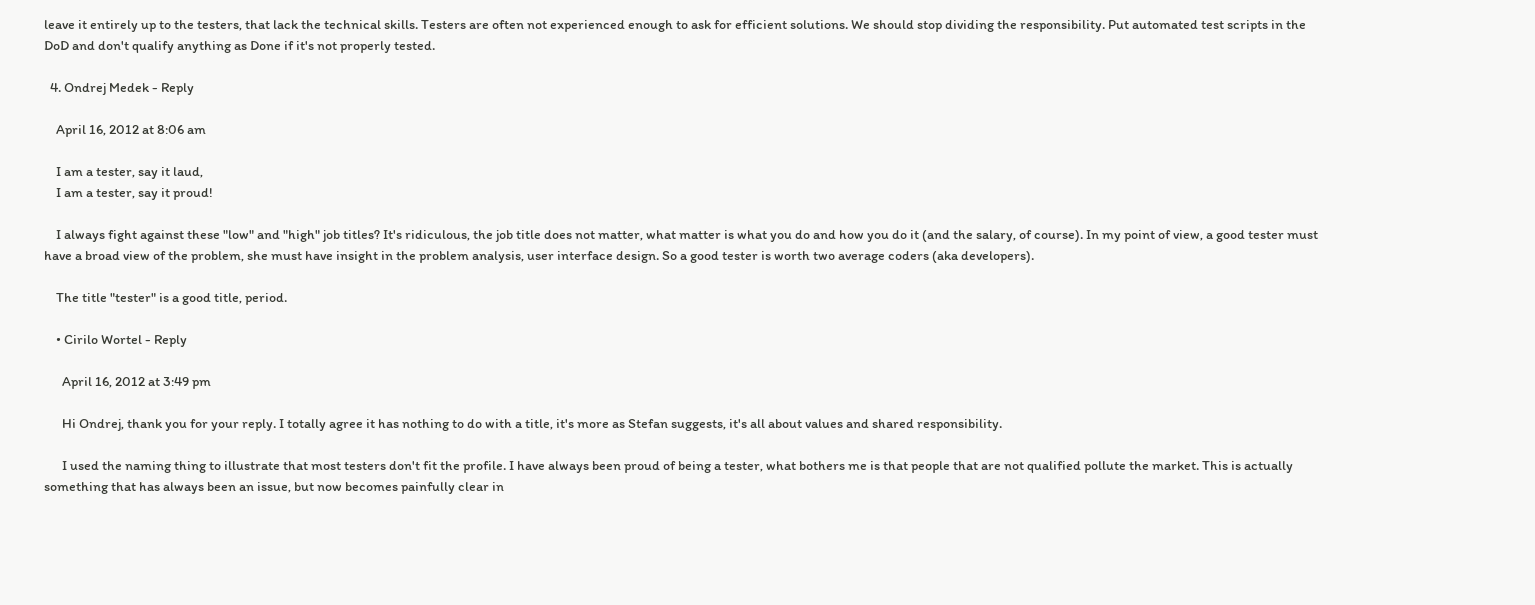leave it entirely up to the testers, that lack the technical skills. Testers are often not experienced enough to ask for efficient solutions. We should stop dividing the responsibility. Put automated test scripts in the DoD and don't qualify anything as Done if it's not properly tested.

  4. Ondrej Medek - Reply

    April 16, 2012 at 8:06 am

    I am a tester, say it laud,
    I am a tester, say it proud!

    I always fight against these "low" and "high" job titles? It's ridiculous, the job title does not matter, what matter is what you do and how you do it (and the salary, of course). In my point of view, a good tester must have a broad view of the problem, she must have insight in the problem analysis, user interface design. So a good tester is worth two average coders (aka developers).

    The title "tester" is a good title, period.

    • Cirilo Wortel - Reply

      April 16, 2012 at 3:49 pm

      Hi Ondrej, thank you for your reply. I totally agree it has nothing to do with a title, it's more as Stefan suggests, it's all about values and shared responsibility.

      I used the naming thing to illustrate that most testers don't fit the profile. I have always been proud of being a tester, what bothers me is that people that are not qualified pollute the market. This is actually something that has always been an issue, but now becomes painfully clear in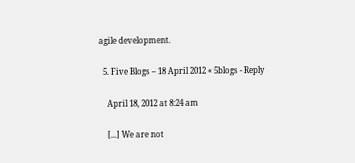agile development.

  5. Five Blogs – 18 April 2012 « 5blogs - Reply

    April 18, 2012 at 8:24 am

    [...] We are not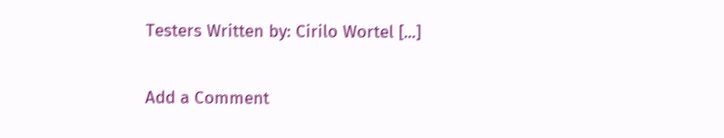Testers Written by: Cirilo Wortel [...]

Add a Comment